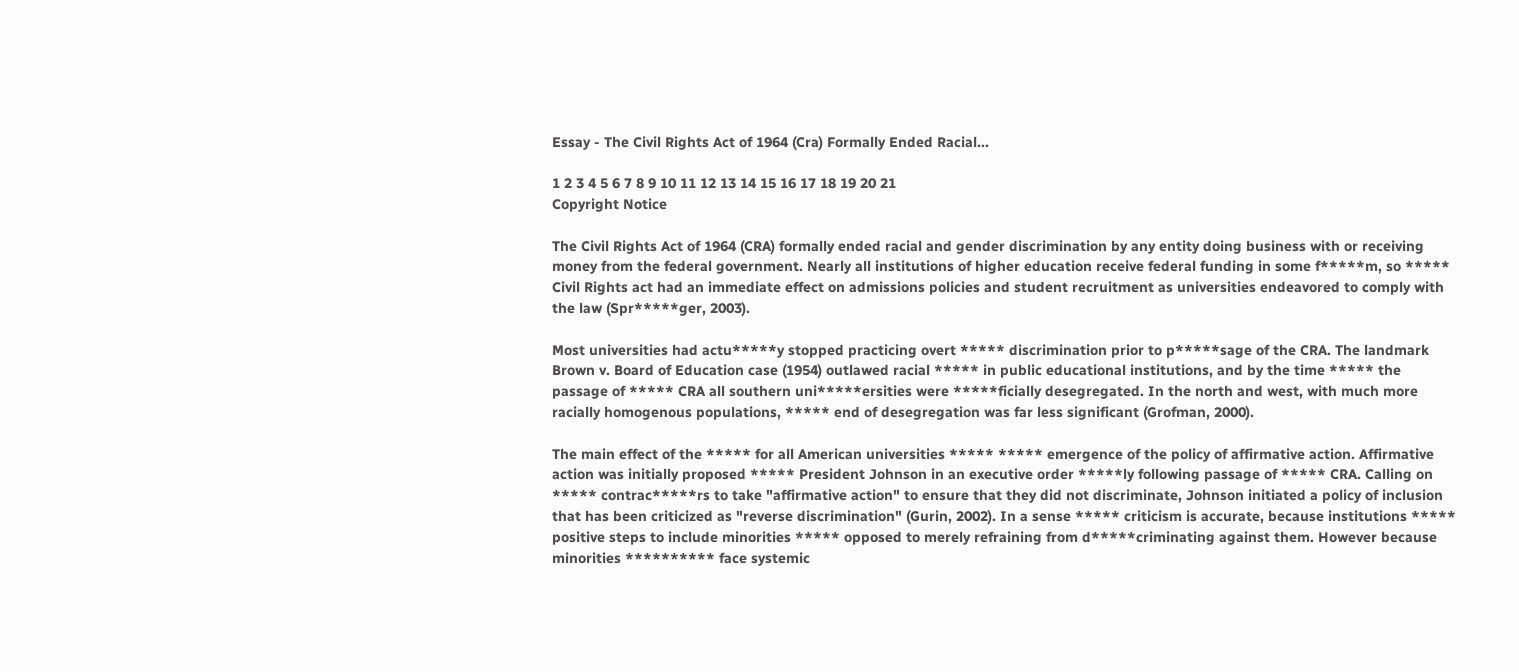Essay - The Civil Rights Act of 1964 (Cra) Formally Ended Racial...

1 2 3 4 5 6 7 8 9 10 11 12 13 14 15 16 17 18 19 20 21
Copyright Notice

The Civil Rights Act of 1964 (CRA) formally ended racial and gender discrimination by any entity doing business with or receiving money from the federal government. Nearly all institutions of higher education receive federal funding in some f*****m, so ***** Civil Rights act had an immediate effect on admissions policies and student recruitment as universities endeavored to comply with the law (Spr*****ger, 2003).

Most universities had actu*****y stopped practicing overt ***** discrimination prior to p*****sage of the CRA. The landmark Brown v. Board of Education case (1954) outlawed racial ***** in public educational institutions, and by the time ***** the passage of ***** CRA all southern uni*****ersities were *****ficially desegregated. In the north and west, with much more racially homogenous populations, ***** end of desegregation was far less significant (Grofman, 2000).

The main effect of the ***** for all American universities ***** ***** emergence of the policy of affirmative action. Affirmative action was initially proposed ***** President Johnson in an executive order *****ly following passage of ***** CRA. Calling on ***** contrac*****rs to take "affirmative action" to ensure that they did not discriminate, Johnson initiated a policy of inclusion that has been criticized as "reverse discrimination" (Gurin, 2002). In a sense ***** criticism is accurate, because institutions ***** positive steps to include minorities ***** opposed to merely refraining from d*****criminating against them. However because minorities ********** face systemic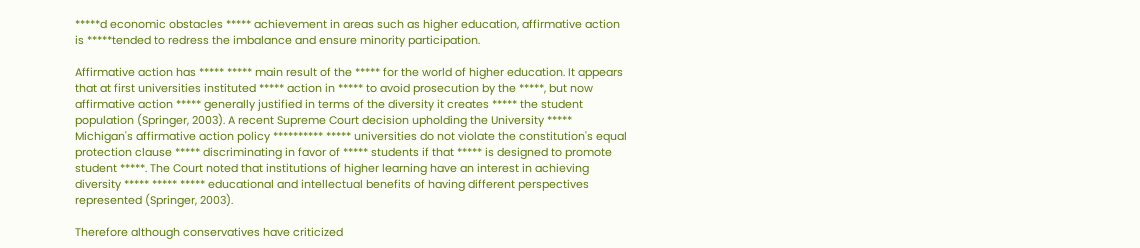*****d economic obstacles ***** achievement in areas such as higher education, affirmative action is *****tended to redress the imbalance and ensure minority participation.

Affirmative action has ***** ***** main result of the ***** for the world of higher education. It appears that at first universities instituted ***** action in ***** to avoid prosecution by the *****, but now affirmative action ***** generally justified in terms of the diversity it creates ***** the student population (Springer, 2003). A recent Supreme Court decision upholding the University ***** Michigan's affirmative action policy ********** ***** universities do not violate the constitution's equal protection clause ***** discriminating in favor of ***** students if that ***** is designed to promote student *****. The Court noted that institutions of higher learning have an interest in achieving diversity ***** ***** ***** educational and intellectual benefits of having different perspectives represented (Springer, 2003).

Therefore although conservatives have criticized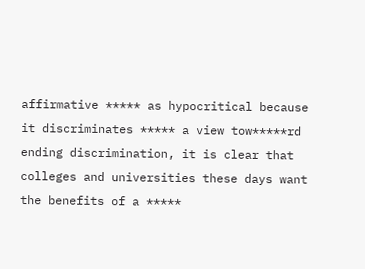affirmative ***** as hypocritical because it discriminates ***** a view tow*****rd ending discrimination, it is clear that colleges and universities these days want the benefits of a *****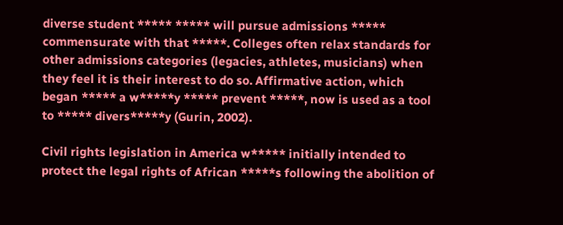diverse student ***** ***** will pursue admissions ***** commensurate with that *****. Colleges often relax standards for other admissions categories (legacies, athletes, musicians) when they feel it is their interest to do so. Affirmative action, which began ***** a w*****y ***** prevent *****, now is used as a tool to ***** divers*****y (Gurin, 2002).

Civil rights legislation in America w***** initially intended to protect the legal rights of African *****s following the abolition of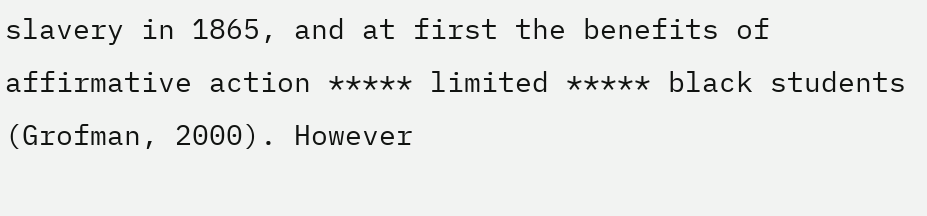slavery in 1865, and at first the benefits of affirmative action ***** limited ***** black students (Grofman, 2000). However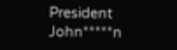President John*****n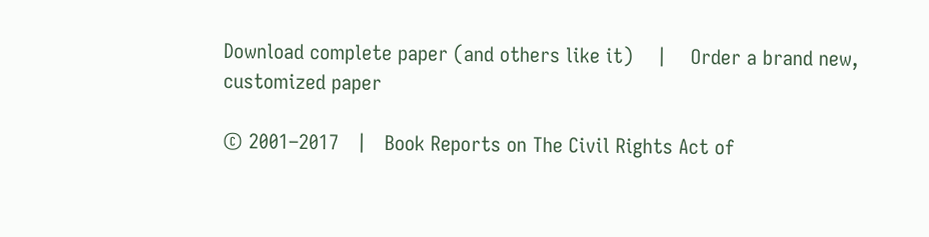Download complete paper (and others like it)    |    Order a brand new, customized paper

© 2001–2017   |   Book Reports on The Civil Rights Act of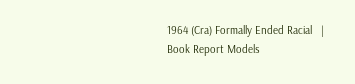1964 (Cra) Formally Ended Racial   |   Book Report Models